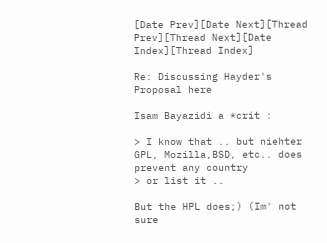[Date Prev][Date Next][Thread Prev][Thread Next][Date Index][Thread Index]

Re: Discussing Hayder's Proposal here

Isam Bayazidi a *crit :

> I know that .. but niehter GPL, Mozilla,BSD, etc.. does prevent any country
> or list it ..

But the HPL does;) (Im' not sure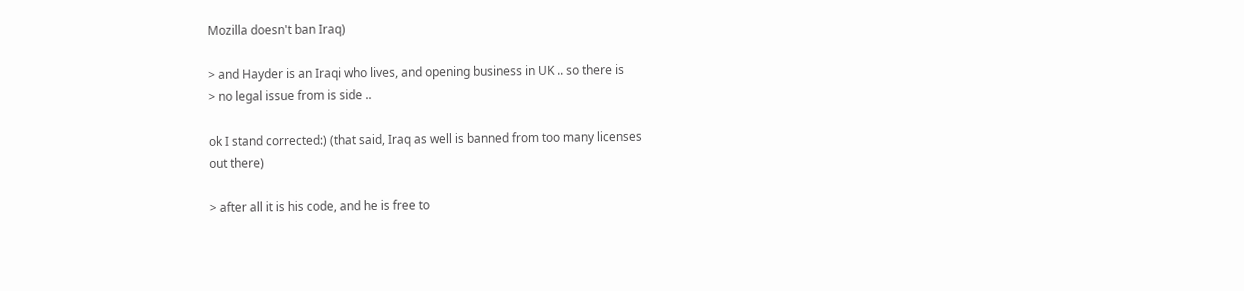Mozilla doesn't ban Iraq)

> and Hayder is an Iraqi who lives, and opening business in UK .. so there is
> no legal issue from is side ..

ok I stand corrected:) (that said, Iraq as well is banned from too many licenses
out there)

> after all it is his code, and he is free to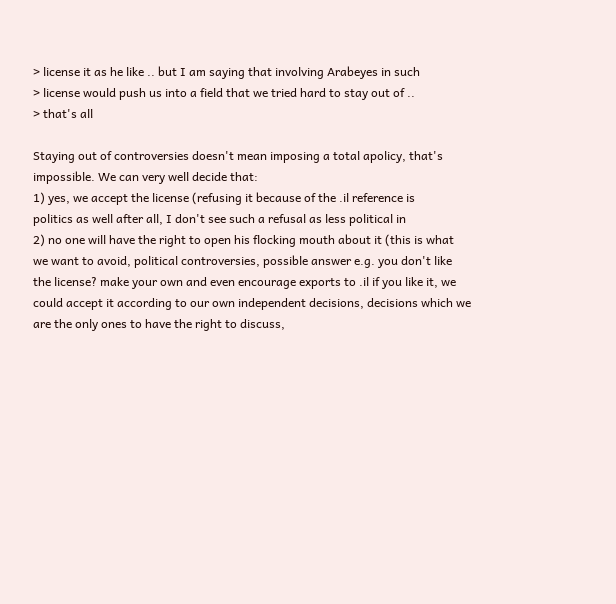> license it as he like .. but I am saying that involving Arabeyes in such
> license would push us into a field that we tried hard to stay out of ..
> that's all

Staying out of controversies doesn't mean imposing a total apolicy, that's
impossible. We can very well decide that:
1) yes, we accept the license (refusing it because of the .il reference is
politics as well after all, I don't see such a refusal as less political in
2) no one will have the right to open his flocking mouth about it (this is what
we want to avoid, political controversies, possible answer e.g. you don't like
the license? make your own and even encourage exports to .il if you like it, we
could accept it according to our own independent decisions, decisions which we
are the only ones to have the right to discuss,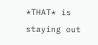*THAT* is staying out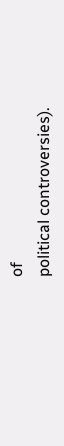of
political controversies).